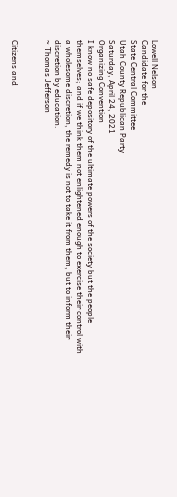Lowell Nelson
Candidate for the
State Central Committee
Utah County Republican Party
Saturday, April 24, 2021
Organizing Convention
I know no safe depository of the ultimate powers of the society but the people themselves; and if we think them not enlightened enough to exercise their control with a wholesome discretion, the remedy is not to take it from them, but to inform their discretion by education.
~ Thomas Jefferson


Citizens and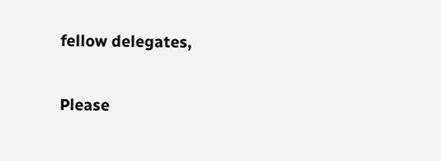fellow delegates,

Please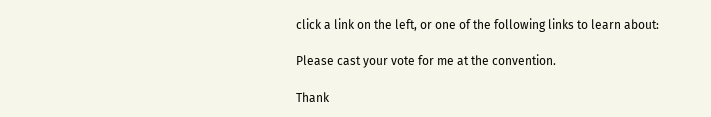click a link on the left, or one of the following links to learn about:

Please cast your vote for me at the convention.

Thank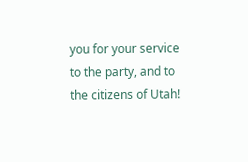you for your service to the party, and to the citizens of Utah!